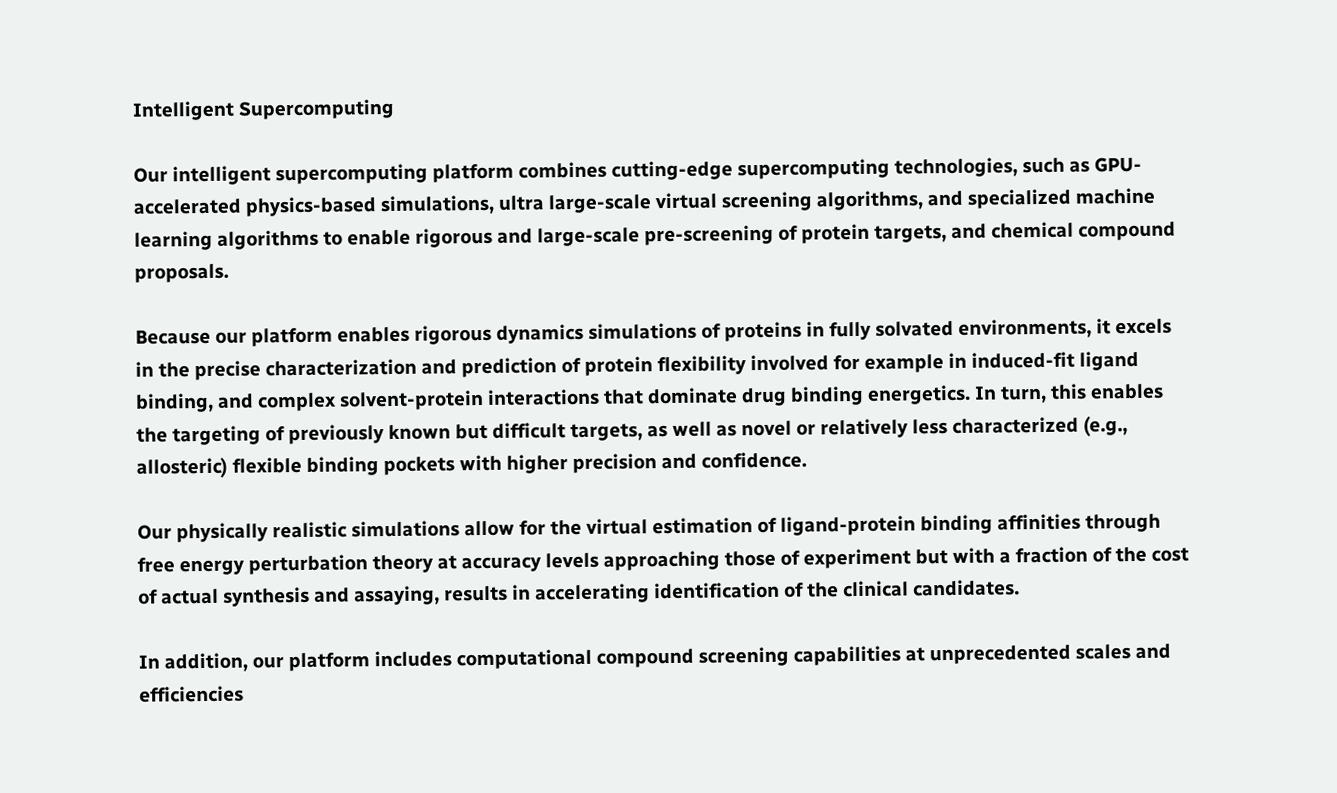Intelligent Supercomputing

Our intelligent supercomputing platform combines cutting-edge supercomputing technologies, such as GPU-accelerated physics-based simulations, ultra large-scale virtual screening algorithms, and specialized machine learning algorithms to enable rigorous and large-scale pre-screening of protein targets, and chemical compound proposals.

Because our platform enables rigorous dynamics simulations of proteins in fully solvated environments, it excels in the precise characterization and prediction of protein flexibility involved for example in induced-fit ligand binding, and complex solvent-protein interactions that dominate drug binding energetics. In turn, this enables the targeting of previously known but difficult targets, as well as novel or relatively less characterized (e.g., allosteric) flexible binding pockets with higher precision and confidence.

Our physically realistic simulations allow for the virtual estimation of ligand-protein binding affinities through free energy perturbation theory at accuracy levels approaching those of experiment but with a fraction of the cost of actual synthesis and assaying, results in accelerating identification of the clinical candidates.

In addition, our platform includes computational compound screening capabilities at unprecedented scales and efficiencies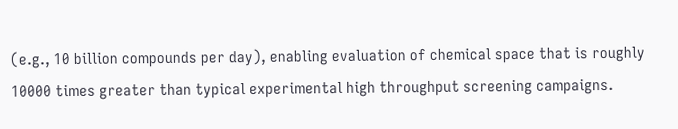(e.g., 10 billion compounds per day), enabling evaluation of chemical space that is roughly 10000 times greater than typical experimental high throughput screening campaigns.